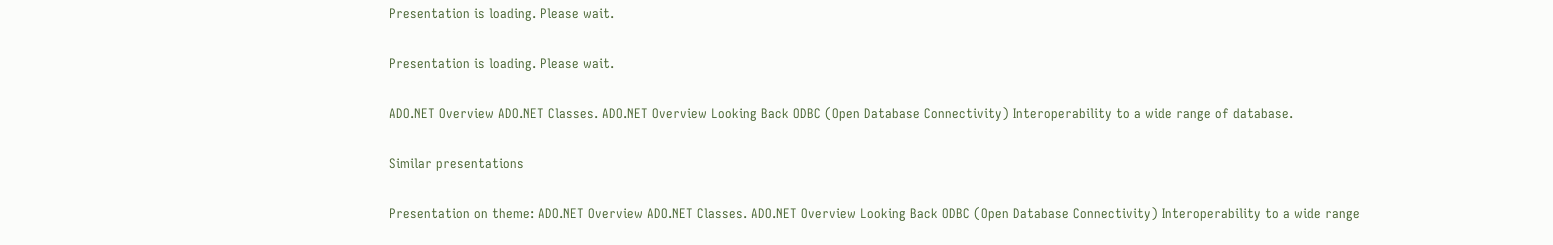Presentation is loading. Please wait.

Presentation is loading. Please wait.

ADO.NET Overview ADO.NET Classes. ADO.NET Overview Looking Back ODBC (Open Database Connectivity) Interoperability to a wide range of database.

Similar presentations

Presentation on theme: ADO.NET Overview ADO.NET Classes. ADO.NET Overview Looking Back ODBC (Open Database Connectivity) Interoperability to a wide range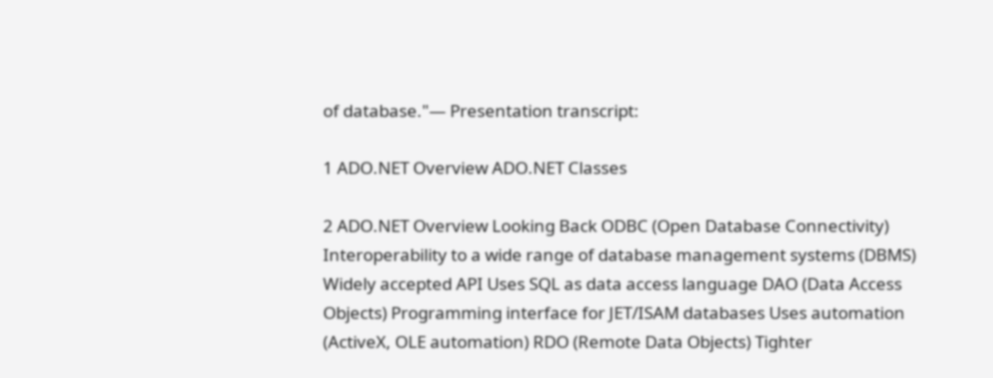of database."— Presentation transcript:

1 ADO.NET Overview ADO.NET Classes

2 ADO.NET Overview Looking Back ODBC (Open Database Connectivity) Interoperability to a wide range of database management systems (DBMS) Widely accepted API Uses SQL as data access language DAO (Data Access Objects) Programming interface for JET/ISAM databases Uses automation (ActiveX, OLE automation) RDO (Remote Data Objects) Tighter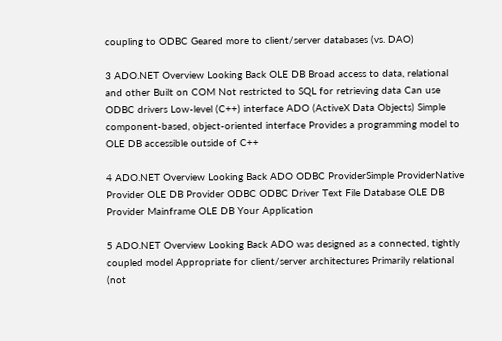coupling to ODBC Geared more to client/server databases (vs. DAO)

3 ADO.NET Overview Looking Back OLE DB Broad access to data, relational and other Built on COM Not restricted to SQL for retrieving data Can use ODBC drivers Low-level (C++) interface ADO (ActiveX Data Objects) Simple component-based, object-oriented interface Provides a programming model to OLE DB accessible outside of C++

4 ADO.NET Overview Looking Back ADO ODBC ProviderSimple ProviderNative Provider OLE DB Provider ODBC ODBC Driver Text File Database OLE DB Provider Mainframe OLE DB Your Application

5 ADO.NET Overview Looking Back ADO was designed as a connected, tightly coupled model Appropriate for client/server architectures Primarily relational (not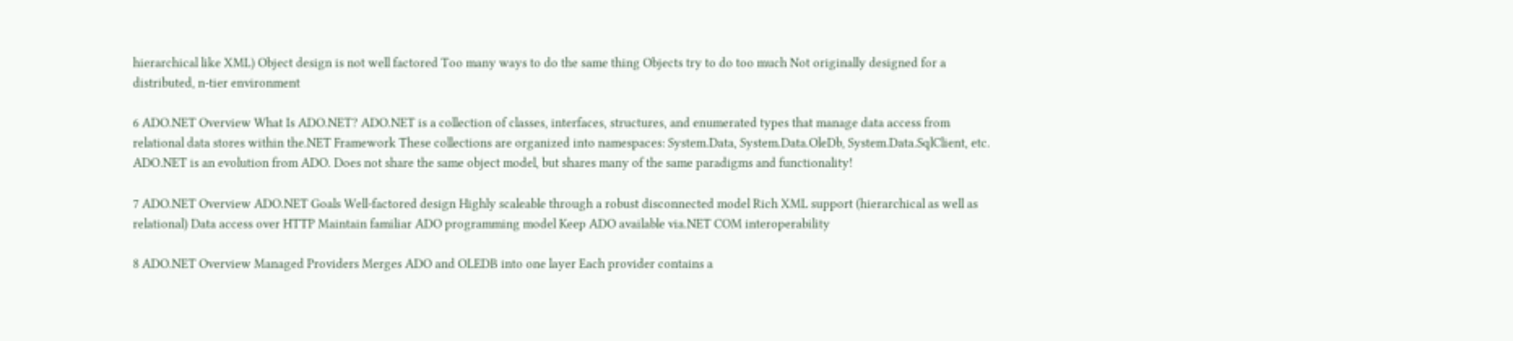hierarchical like XML) Object design is not well factored Too many ways to do the same thing Objects try to do too much Not originally designed for a distributed, n-tier environment

6 ADO.NET Overview What Is ADO.NET? ADO.NET is a collection of classes, interfaces, structures, and enumerated types that manage data access from relational data stores within the.NET Framework These collections are organized into namespaces: System.Data, System.Data.OleDb, System.Data.SqlClient, etc. ADO.NET is an evolution from ADO. Does not share the same object model, but shares many of the same paradigms and functionality!

7 ADO.NET Overview ADO.NET Goals Well-factored design Highly scaleable through a robust disconnected model Rich XML support (hierarchical as well as relational) Data access over HTTP Maintain familiar ADO programming model Keep ADO available via.NET COM interoperability

8 ADO.NET Overview Managed Providers Merges ADO and OLEDB into one layer Each provider contains a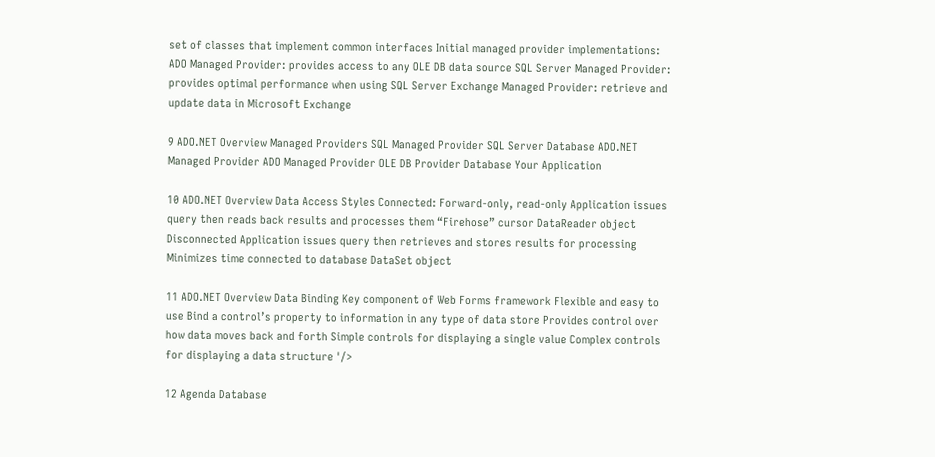set of classes that implement common interfaces Initial managed provider implementations: ADO Managed Provider: provides access to any OLE DB data source SQL Server Managed Provider: provides optimal performance when using SQL Server Exchange Managed Provider: retrieve and update data in Microsoft Exchange

9 ADO.NET Overview Managed Providers SQL Managed Provider SQL Server Database ADO.NET Managed Provider ADO Managed Provider OLE DB Provider Database Your Application

10 ADO.NET Overview Data Access Styles Connected: Forward-only, read-only Application issues query then reads back results and processes them “Firehose” cursor DataReader object Disconnected Application issues query then retrieves and stores results for processing Minimizes time connected to database DataSet object

11 ADO.NET Overview Data Binding Key component of Web Forms framework Flexible and easy to use Bind a control’s property to information in any type of data store Provides control over how data moves back and forth Simple controls for displaying a single value Complex controls for displaying a data structure '/>

12 Agenda Database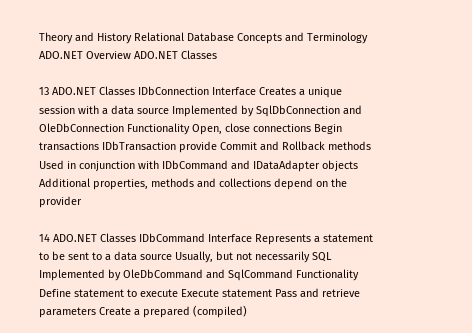Theory and History Relational Database Concepts and Terminology ADO.NET Overview ADO.NET Classes

13 ADO.NET Classes IDbConnection Interface Creates a unique session with a data source Implemented by SqlDbConnection and OleDbConnection Functionality Open, close connections Begin transactions IDbTransaction provide Commit and Rollback methods Used in conjunction with IDbCommand and IDataAdapter objects Additional properties, methods and collections depend on the provider

14 ADO.NET Classes IDbCommand Interface Represents a statement to be sent to a data source Usually, but not necessarily SQL Implemented by OleDbCommand and SqlCommand Functionality Define statement to execute Execute statement Pass and retrieve parameters Create a prepared (compiled)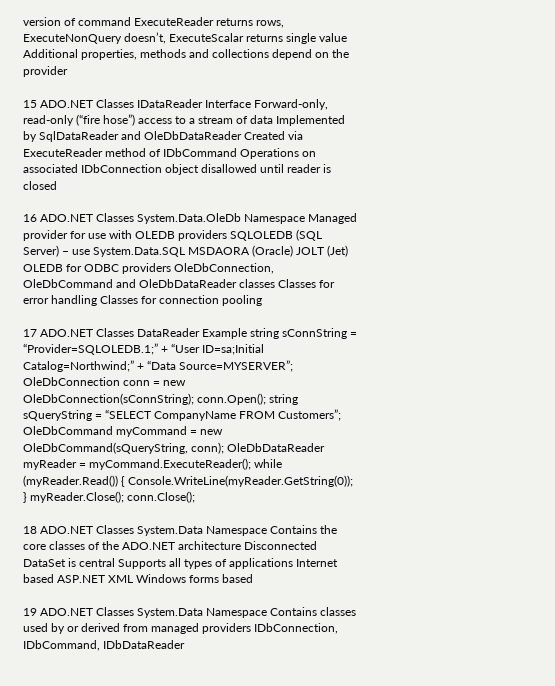version of command ExecuteReader returns rows, ExecuteNonQuery doesn’t, ExecuteScalar returns single value Additional properties, methods and collections depend on the provider

15 ADO.NET Classes IDataReader Interface Forward-only, read-only (“fire hose”) access to a stream of data Implemented by SqlDataReader and OleDbDataReader Created via ExecuteReader method of IDbCommand Operations on associated IDbConnection object disallowed until reader is closed

16 ADO.NET Classes System.Data.OleDb Namespace Managed provider for use with OLEDB providers SQLOLEDB (SQL Server) – use System.Data.SQL MSDAORA (Oracle) JOLT (Jet) OLEDB for ODBC providers OleDbConnection, OleDbCommand and OleDbDataReader classes Classes for error handling Classes for connection pooling

17 ADO.NET Classes DataReader Example string sConnString = “Provider=SQLOLEDB.1;” + “User ID=sa;Initial Catalog=Northwind;” + “Data Source=MYSERVER”; OleDbConnection conn = new OleDbConnection(sConnString); conn.Open(); string sQueryString = “SELECT CompanyName FROM Customers”; OleDbCommand myCommand = new OleDbCommand(sQueryString, conn); OleDbDataReader myReader = myCommand.ExecuteReader(); while (myReader.Read()) { Console.WriteLine(myReader.GetString(0)); } myReader.Close(); conn.Close();

18 ADO.NET Classes System.Data Namespace Contains the core classes of the ADO.NET architecture Disconnected DataSet is central Supports all types of applications Internet based ASP.NET XML Windows forms based

19 ADO.NET Classes System.Data Namespace Contains classes used by or derived from managed providers IDbConnection, IDbCommand, IDbDataReader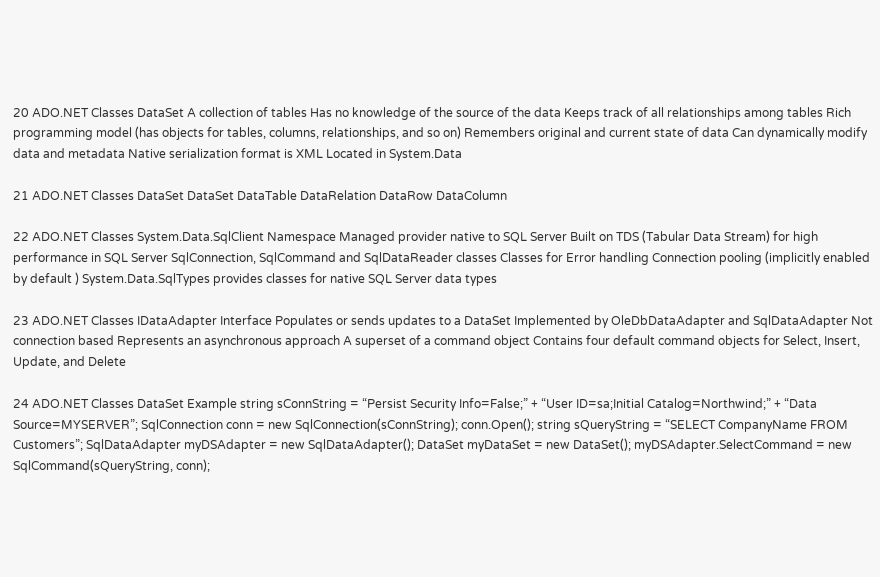20 ADO.NET Classes DataSet A collection of tables Has no knowledge of the source of the data Keeps track of all relationships among tables Rich programming model (has objects for tables, columns, relationships, and so on) Remembers original and current state of data Can dynamically modify data and metadata Native serialization format is XML Located in System.Data

21 ADO.NET Classes DataSet DataSet DataTable DataRelation DataRow DataColumn

22 ADO.NET Classes System.Data.SqlClient Namespace Managed provider native to SQL Server Built on TDS (Tabular Data Stream) for high performance in SQL Server SqlConnection, SqlCommand and SqlDataReader classes Classes for Error handling Connection pooling (implicitly enabled by default ) System.Data.SqlTypes provides classes for native SQL Server data types

23 ADO.NET Classes IDataAdapter Interface Populates or sends updates to a DataSet Implemented by OleDbDataAdapter and SqlDataAdapter Not connection based Represents an asynchronous approach A superset of a command object Contains four default command objects for Select, Insert, Update, and Delete

24 ADO.NET Classes DataSet Example string sConnString = “Persist Security Info=False;” + “User ID=sa;Initial Catalog=Northwind;” + “Data Source=MYSERVER”; SqlConnection conn = new SqlConnection(sConnString); conn.Open(); string sQueryString = “SELECT CompanyName FROM Customers”; SqlDataAdapter myDSAdapter = new SqlDataAdapter(); DataSet myDataSet = new DataSet(); myDSAdapter.SelectCommand = new SqlCommand(sQueryString, conn);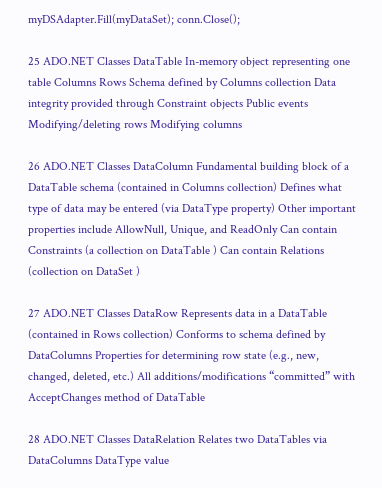myDSAdapter.Fill(myDataSet); conn.Close();

25 ADO.NET Classes DataTable In-memory object representing one table Columns Rows Schema defined by Columns collection Data integrity provided through Constraint objects Public events Modifying/deleting rows Modifying columns

26 ADO.NET Classes DataColumn Fundamental building block of a DataTable schema (contained in Columns collection) Defines what type of data may be entered (via DataType property) Other important properties include AllowNull, Unique, and ReadOnly Can contain Constraints (a collection on DataTable ) Can contain Relations (collection on DataSet )

27 ADO.NET Classes DataRow Represents data in a DataTable (contained in Rows collection) Conforms to schema defined by DataColumns Properties for determining row state (e.g., new, changed, deleted, etc.) All additions/modifications “committed” with AcceptChanges method of DataTable

28 ADO.NET Classes DataRelation Relates two DataTables via DataColumns DataType value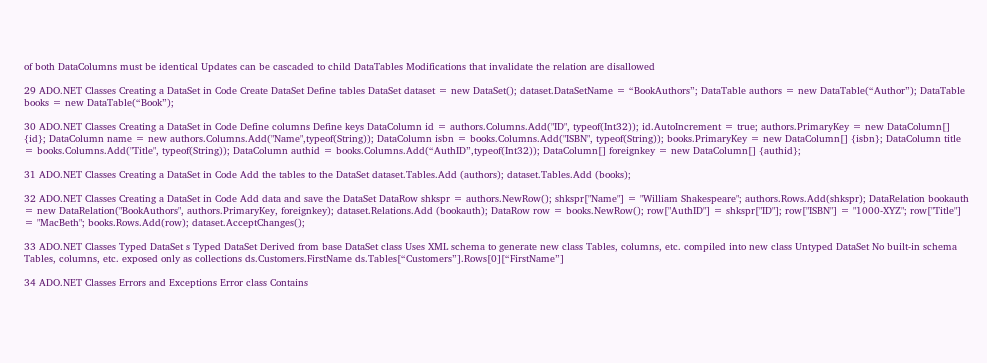of both DataColumns must be identical Updates can be cascaded to child DataTables Modifications that invalidate the relation are disallowed

29 ADO.NET Classes Creating a DataSet in Code Create DataSet Define tables DataSet dataset = new DataSet(); dataset.DataSetName = “BookAuthors”; DataTable authors = new DataTable(“Author”); DataTable books = new DataTable(“Book”);

30 ADO.NET Classes Creating a DataSet in Code Define columns Define keys DataColumn id = authors.Columns.Add("ID", typeof(Int32)); id.AutoIncrement = true; authors.PrimaryKey = new DataColumn[] {id}; DataColumn name = new authors.Columns.Add("Name",typeof(String)); DataColumn isbn = books.Columns.Add("ISBN", typeof(String)); books.PrimaryKey = new DataColumn[] {isbn}; DataColumn title = books.Columns.Add("Title", typeof(String)); DataColumn authid = books.Columns.Add(“AuthID”,typeof(Int32)); DataColumn[] foreignkey = new DataColumn[] {authid};

31 ADO.NET Classes Creating a DataSet in Code Add the tables to the DataSet dataset.Tables.Add (authors); dataset.Tables.Add (books);

32 ADO.NET Classes Creating a DataSet in Code Add data and save the DataSet DataRow shkspr = authors.NewRow(); shkspr["Name"] = "William Shakespeare"; authors.Rows.Add(shkspr); DataRelation bookauth = new DataRelation("BookAuthors", authors.PrimaryKey, foreignkey); dataset.Relations.Add (bookauth); DataRow row = books.NewRow(); row["AuthID"] = shkspr["ID"]; row["ISBN"] = "1000-XYZ"; row["Title"] = "MacBeth"; books.Rows.Add(row); dataset.AcceptChanges();

33 ADO.NET Classes Typed DataSet s Typed DataSet Derived from base DataSet class Uses XML schema to generate new class Tables, columns, etc. compiled into new class Untyped DataSet No built-in schema Tables, columns, etc. exposed only as collections ds.Customers.FirstName ds.Tables[“Customers”].Rows[0][“FirstName”]

34 ADO.NET Classes Errors and Exceptions Error class Contains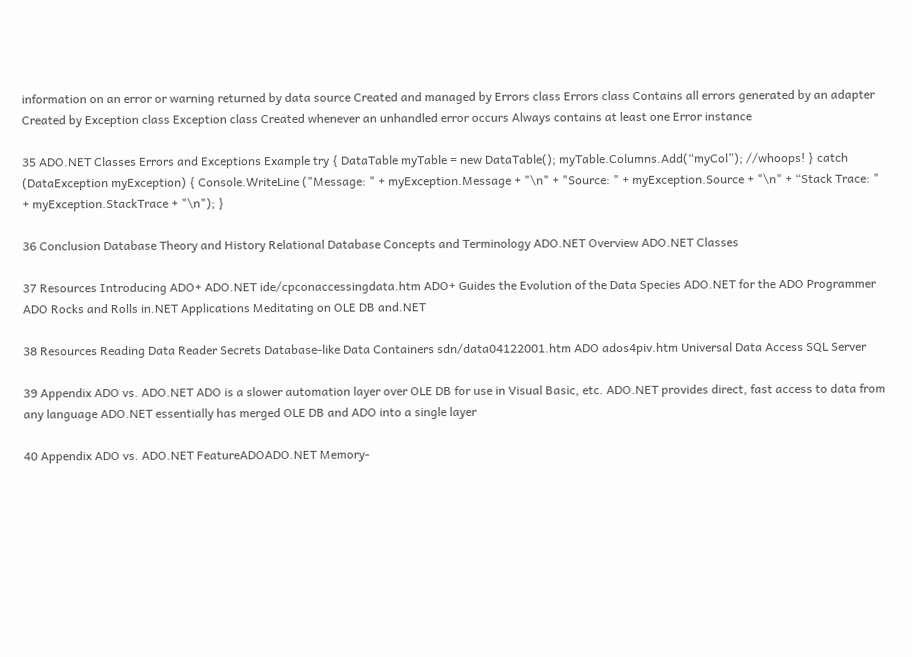information on an error or warning returned by data source Created and managed by Errors class Errors class Contains all errors generated by an adapter Created by Exception class Exception class Created whenever an unhandled error occurs Always contains at least one Error instance

35 ADO.NET Classes Errors and Exceptions Example try { DataTable myTable = new DataTable(); myTable.Columns.Add(“myCol”); //whoops! } catch (DataException myException) { Console.WriteLine ("Message: " + myException.Message + "\n" + "Source: " + myException.Source + "\n" + “Stack Trace: " + myException.StackTrace + "\n"); }

36 Conclusion Database Theory and History Relational Database Concepts and Terminology ADO.NET Overview ADO.NET Classes

37 Resources Introducing ADO+ ADO.NET ide/cpconaccessingdata.htm ADO+ Guides the Evolution of the Data Species ADO.NET for the ADO Programmer ADO Rocks and Rolls in.NET Applications Meditating on OLE DB and.NET

38 Resources Reading Data Reader Secrets Database-like Data Containers sdn/data04122001.htm ADO ados4piv.htm Universal Data Access SQL Server

39 Appendix ADO vs. ADO.NET ADO is a slower automation layer over OLE DB for use in Visual Basic, etc. ADO.NET provides direct, fast access to data from any language ADO.NET essentially has merged OLE DB and ADO into a single layer

40 Appendix ADO vs. ADO.NET FeatureADOADO.NET Memory-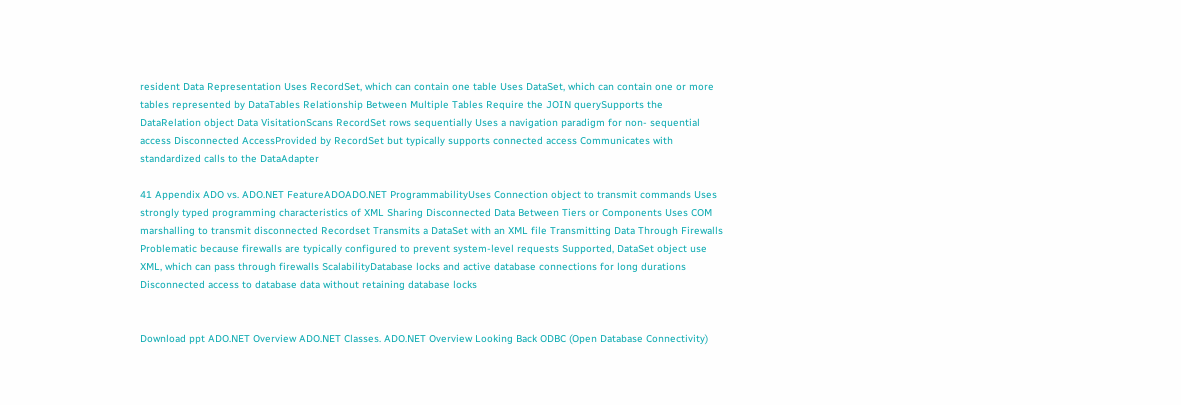resident Data Representation Uses RecordSet, which can contain one table Uses DataSet, which can contain one or more tables represented by DataTables Relationship Between Multiple Tables Require the JOIN querySupports the DataRelation object Data VisitationScans RecordSet rows sequentially Uses a navigation paradigm for non- sequential access Disconnected AccessProvided by RecordSet but typically supports connected access Communicates with standardized calls to the DataAdapter

41 Appendix ADO vs. ADO.NET FeatureADOADO.NET ProgrammabilityUses Connection object to transmit commands Uses strongly typed programming characteristics of XML Sharing Disconnected Data Between Tiers or Components Uses COM marshalling to transmit disconnected Recordset Transmits a DataSet with an XML file Transmitting Data Through Firewalls Problematic because firewalls are typically configured to prevent system-level requests Supported, DataSet object use XML, which can pass through firewalls ScalabilityDatabase locks and active database connections for long durations Disconnected access to database data without retaining database locks


Download ppt ADO.NET Overview ADO.NET Classes. ADO.NET Overview Looking Back ODBC (Open Database Connectivity)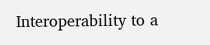Interoperability to a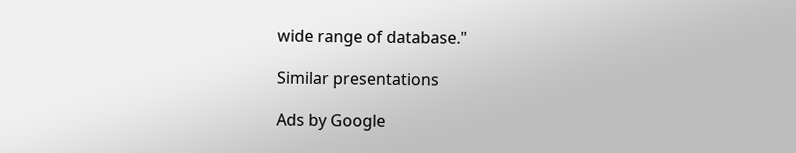wide range of database."

Similar presentations

Ads by Google